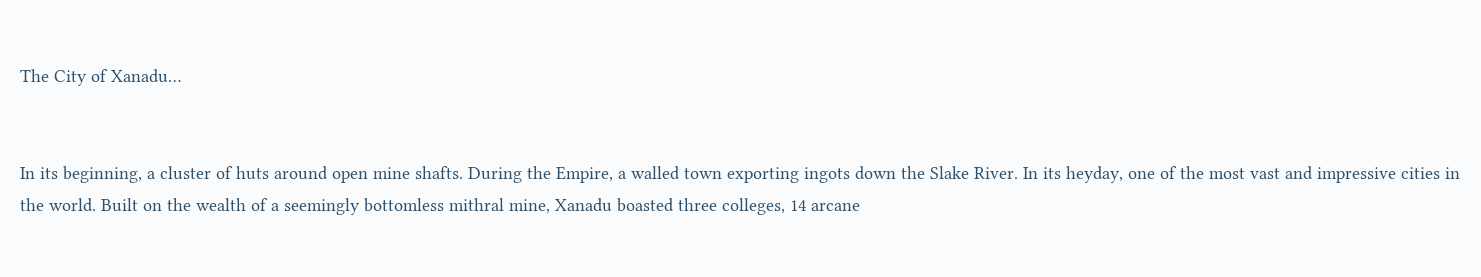The City of Xanadu…


In its beginning, a cluster of huts around open mine shafts. During the Empire, a walled town exporting ingots down the Slake River. In its heyday, one of the most vast and impressive cities in the world. Built on the wealth of a seemingly bottomless mithral mine, Xanadu boasted three colleges, 14 arcane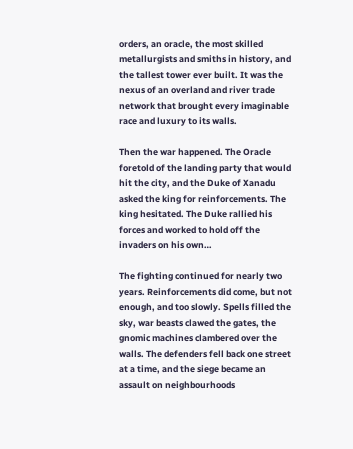orders, an oracle, the most skilled metallurgists and smiths in history, and the tallest tower ever built. It was the nexus of an overland and river trade network that brought every imaginable race and luxury to its walls.

Then the war happened. The Oracle foretold of the landing party that would hit the city, and the Duke of Xanadu asked the king for reinforcements. The king hesitated. The Duke rallied his forces and worked to hold off the invaders on his own…

The fighting continued for nearly two years. Reinforcements did come, but not enough, and too slowly. Spells filled the sky, war beasts clawed the gates, the gnomic machines clambered over the walls. The defenders fell back one street at a time, and the siege became an assault on neighbourhoods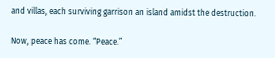and villas, each surviving garrison an island amidst the destruction.

Now, peace has come. “Peace.”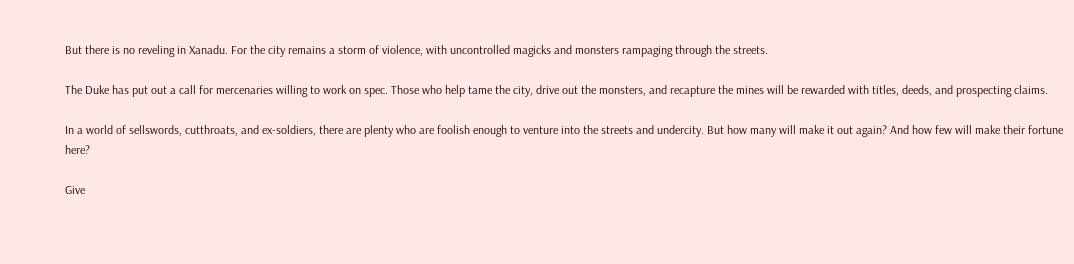But there is no reveling in Xanadu. For the city remains a storm of violence, with uncontrolled magicks and monsters rampaging through the streets.

The Duke has put out a call for mercenaries willing to work on spec. Those who help tame the city, drive out the monsters, and recapture the mines will be rewarded with titles, deeds, and prospecting claims.

In a world of sellswords, cutthroats, and ex-soldiers, there are plenty who are foolish enough to venture into the streets and undercity. But how many will make it out again? And how few will make their fortune here?

Give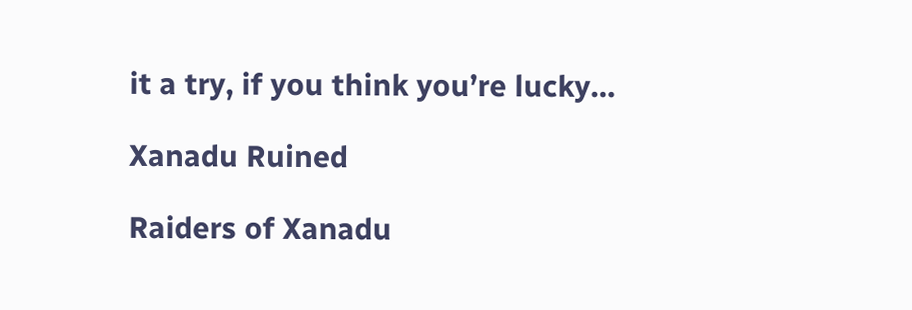it a try, if you think you’re lucky…

Xanadu Ruined

Raiders of Xanadu